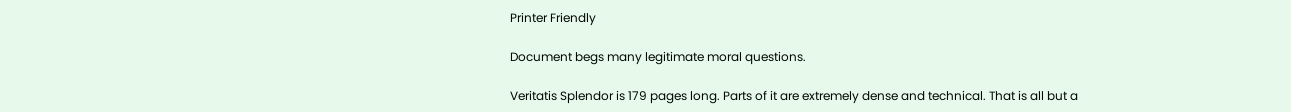Printer Friendly

Document begs many legitimate moral questions.

Veritatis Splendor is 179 pages long. Parts of it are extremely dense and technical. That is all but a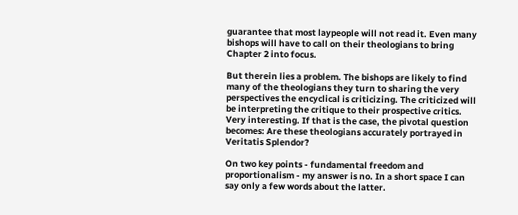guarantee that most laypeople will not read it. Even many bishops will have to call on their theologians to bring Chapter 2 into focus.

But therein lies a problem. The bishops are likely to find many of the theologians they turn to sharing the very perspectives the encyclical is criticizing. The criticized will be interpreting the critique to their prospective critics. Very interesting. If that is the case, the pivotal question becomes: Are these theologians accurately portrayed in Veritatis Splendor?

On two key points - fundamental freedom and proportionalism - my answer is no. In a short space I can say only a few words about the latter.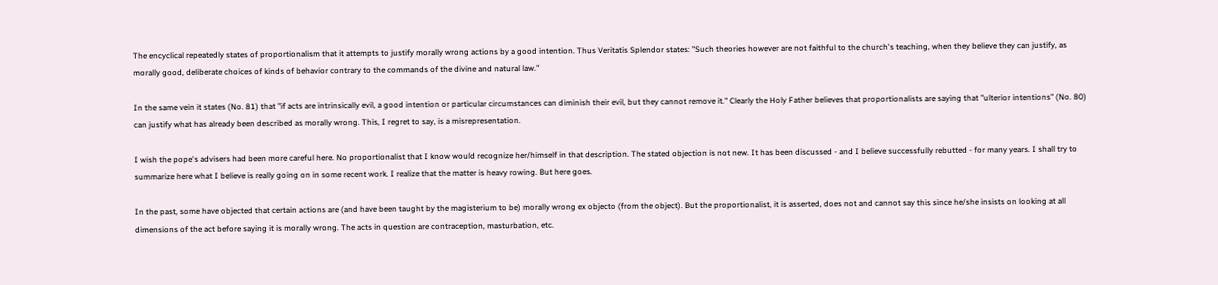The encyclical repeatedly states of proportionalism that it attempts to justify morally wrong actions by a good intention. Thus Veritatis Splendor states: "Such theories however are not faithful to the church's teaching, when they believe they can justify, as morally good, deliberate choices of kinds of behavior contrary to the commands of the divine and natural law."

In the same vein it states (No. 81) that "if acts are intrinsically evil, a good intention or particular circumstances can diminish their evil, but they cannot remove it." Clearly the Holy Father believes that proportionalists are saying that "ulterior intentions" (No. 80) can justify what has already been described as morally wrong. This, I regret to say, is a misrepresentation.

I wish the pope's advisers had been more careful here. No proportionalist that I know would recognize her/himself in that description. The stated objection is not new. It has been discussed - and I believe successfully rebutted - for many years. I shall try to summarize here what I believe is really going on in some recent work. I realize that the matter is heavy rowing. But here goes.

In the past, some have objected that certain actions are (and have been taught by the magisterium to be) morally wrong ex objecto (from the object). But the proportionalist, it is asserted, does not and cannot say this since he/she insists on looking at all dimensions of the act before saying it is morally wrong. The acts in question are contraception, masturbation, etc.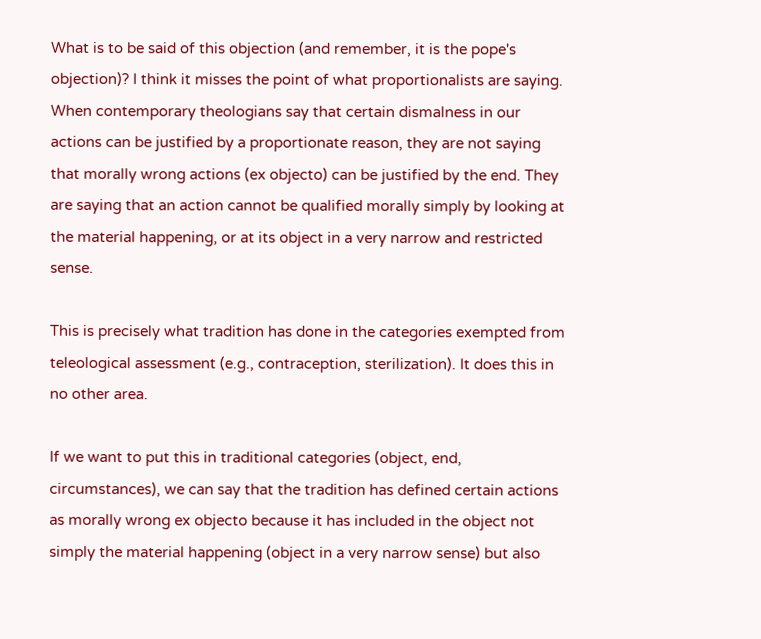What is to be said of this objection (and remember, it is the pope's objection)? I think it misses the point of what proportionalists are saying. When contemporary theologians say that certain dismalness in our actions can be justified by a proportionate reason, they are not saying that morally wrong actions (ex objecto) can be justified by the end. They are saying that an action cannot be qualified morally simply by looking at the material happening, or at its object in a very narrow and restricted sense.

This is precisely what tradition has done in the categories exempted from teleological assessment (e.g., contraception, sterilization). It does this in no other area.

If we want to put this in traditional categories (object, end, circumstances), we can say that the tradition has defined certain actions as morally wrong ex objecto because it has included in the object not simply the material happening (object in a very narrow sense) but also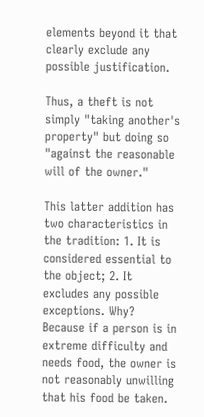elements beyond it that clearly exclude any possible justification.

Thus, a theft is not simply "taking another's property" but doing so "against the reasonable will of the owner."

This latter addition has two characteristics in the tradition: 1. It is considered essential to the object; 2. It excludes any possible exceptions. Why? Because if a person is in extreme difficulty and needs food, the owner is not reasonably unwilling that his food be taken.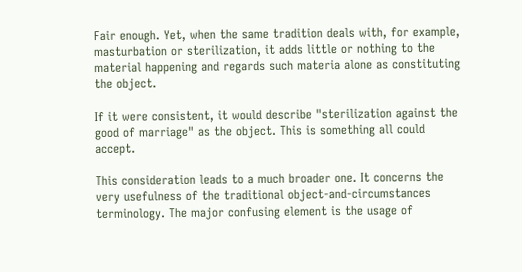Fair enough. Yet, when the same tradition deals with, for example, masturbation or sterilization, it adds little or nothing to the material happening and regards such materia alone as constituting the object.

If it were consistent, it would describe "sterilization against the good of marriage" as the object. This is something all could accept.

This consideration leads to a much broader one. It concerns the very usefulness of the traditional object-and-circumstances terminology. The major confusing element is the usage of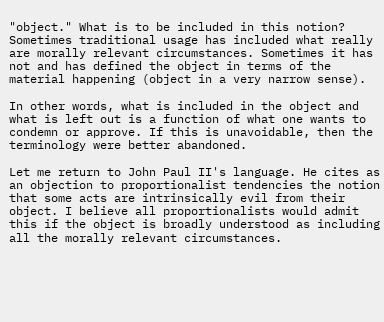"object." What is to be included in this notion? Sometimes traditional usage has included what really are morally relevant circumstances. Sometimes it has not and has defined the object in terms of the material happening (object in a very narrow sense).

In other words, what is included in the object and what is left out is a function of what one wants to condemn or approve. If this is unavoidable, then the terminology were better abandoned.

Let me return to John Paul II's language. He cites as an objection to proportionalist tendencies the notion that some acts are intrinsically evil from their object. I believe all proportionalists would admit this if the object is broadly understood as including all the morally relevant circumstances.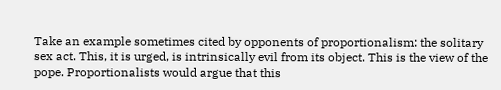Take an example sometimes cited by opponents of proportionalism: the solitary sex act. This, it is urged, is intrinsically evil from its object. This is the view of the pope. Proportionalists would argue that this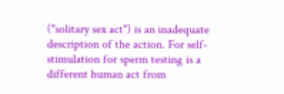("solitary sex act") is an inadequate description of the action. For self-stimulation for sperm testing is a different human act from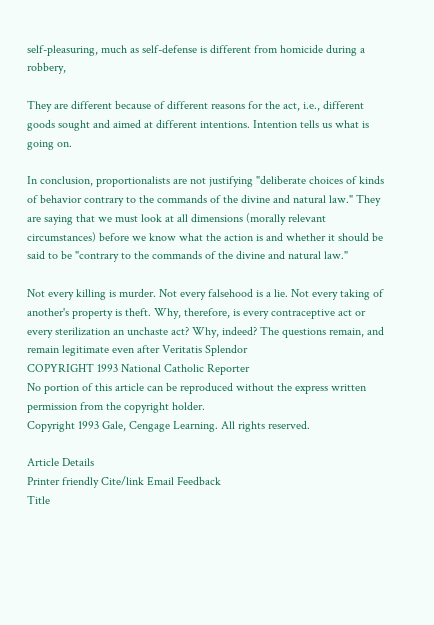self-pleasuring, much as self-defense is different from homicide during a robbery,

They are different because of different reasons for the act, i.e., different goods sought and aimed at different intentions. Intention tells us what is going on.

In conclusion, proportionalists are not justifying "deliberate choices of kinds of behavior contrary to the commands of the divine and natural law." They are saying that we must look at all dimensions (morally relevant circumstances) before we know what the action is and whether it should be said to be "contrary to the commands of the divine and natural law."

Not every killing is murder. Not every falsehood is a lie. Not every taking of another's property is theft. Why, therefore, is every contraceptive act or every sterilization an unchaste act? Why, indeed? The questions remain, and remain legitimate even after Veritatis Splendor
COPYRIGHT 1993 National Catholic Reporter
No portion of this article can be reproduced without the express written permission from the copyright holder.
Copyright 1993 Gale, Cengage Learning. All rights reserved.

Article Details
Printer friendly Cite/link Email Feedback
Title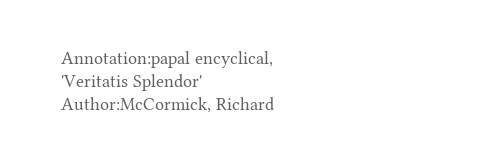Annotation:papal encyclical, 'Veritatis Splendor'
Author:McCormick, Richard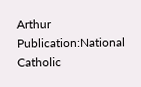Arthur
Publication:National Catholic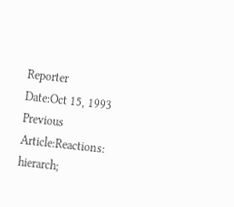Reporter
Date:Oct 15, 1993
Previous Article:Reactions: hierarch;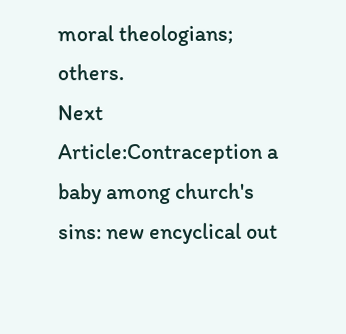moral theologians; others.
Next Article:Contraception a baby among church's sins: new encyclical out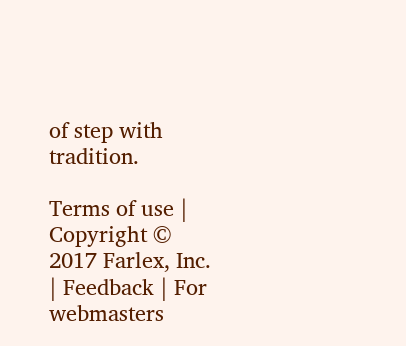of step with tradition.

Terms of use | Copyright © 2017 Farlex, Inc. | Feedback | For webmasters